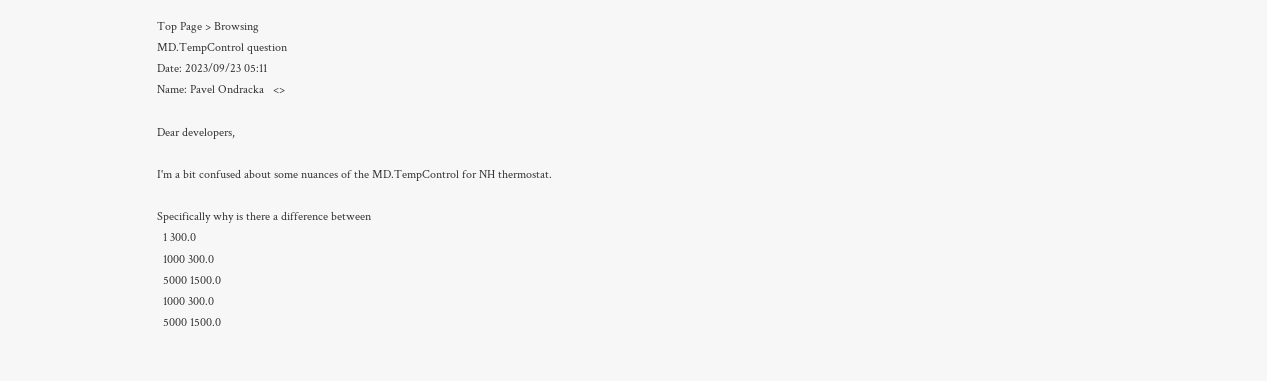Top Page > Browsing
MD.TempControl question
Date: 2023/09/23 05:11
Name: Pavel Ondracka   <>

Dear developers,

I'm a bit confused about some nuances of the MD.TempControl for NH thermostat.

Specifically why is there a difference between
  1 300.0
  1000 300.0
  5000 1500.0
  1000 300.0
  5000 1500.0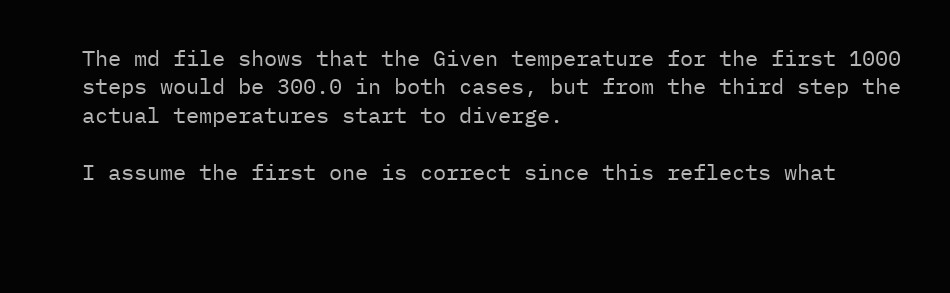The md file shows that the Given temperature for the first 1000 steps would be 300.0 in both cases, but from the third step the actual temperatures start to diverge.

I assume the first one is correct since this reflects what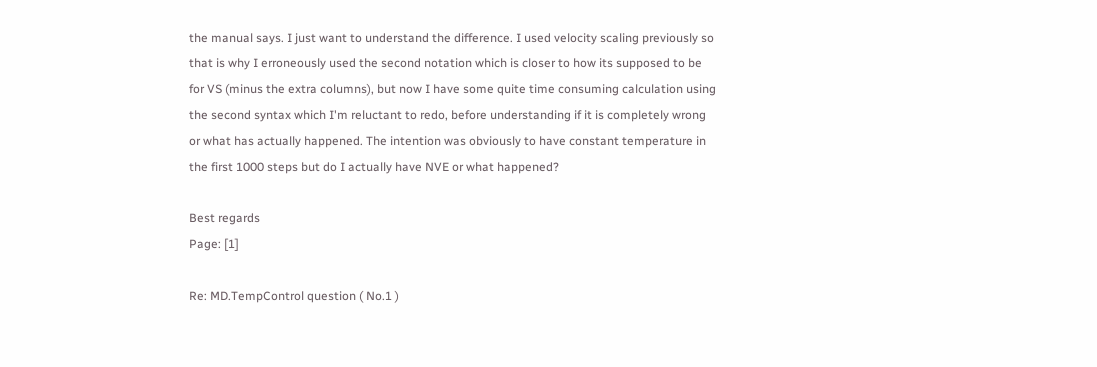the manual says. I just want to understand the difference. I used velocity scaling previously so that is why I erroneously used the second notation which is closer to how its supposed to be for VS (minus the extra columns), but now I have some quite time consuming calculation using the second syntax which I'm reluctant to redo, before understanding if it is completely wrong or what has actually happened. The intention was obviously to have constant temperature in the first 1000 steps but do I actually have NVE or what happened?

Best regards
Page: [1]

Re: MD.TempControl question ( No.1 )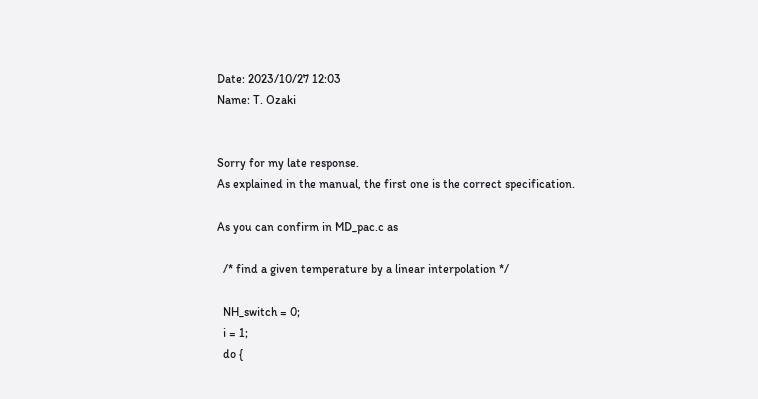Date: 2023/10/27 12:03
Name: T. Ozaki


Sorry for my late response.
As explained in the manual, the first one is the correct specification.

As you can confirm in MD_pac.c as

  /* find a given temperature by a linear interpolation */

  NH_switch = 0;
  i = 1;
  do {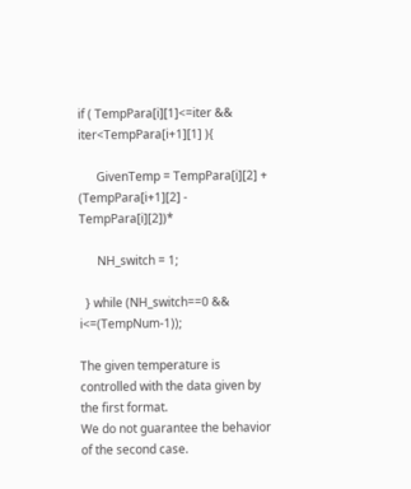if ( TempPara[i][1]<=iter && iter<TempPara[i+1][1] ){

      GivenTemp = TempPara[i][2] + (TempPara[i+1][2] - TempPara[i][2])*

      NH_switch = 1;

  } while (NH_switch==0 && i<=(TempNum-1));

The given temperature is controlled with the data given by the first format.
We do not guarantee the behavior of the second case.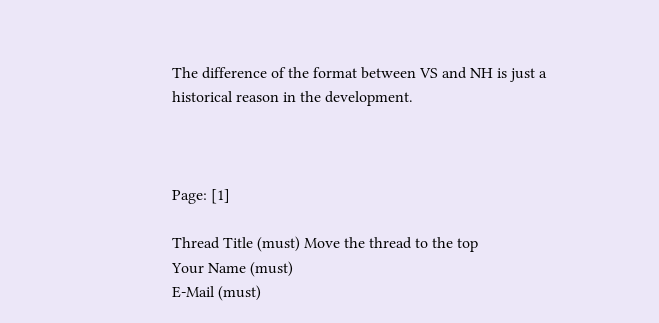The difference of the format between VS and NH is just a historical reason in the development.



Page: [1]

Thread Title (must) Move the thread to the top
Your Name (must)
E-Mail (must)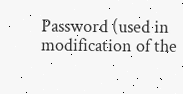Password (used in modification of the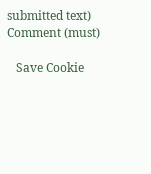submitted text)
Comment (must)

   Save Cookie